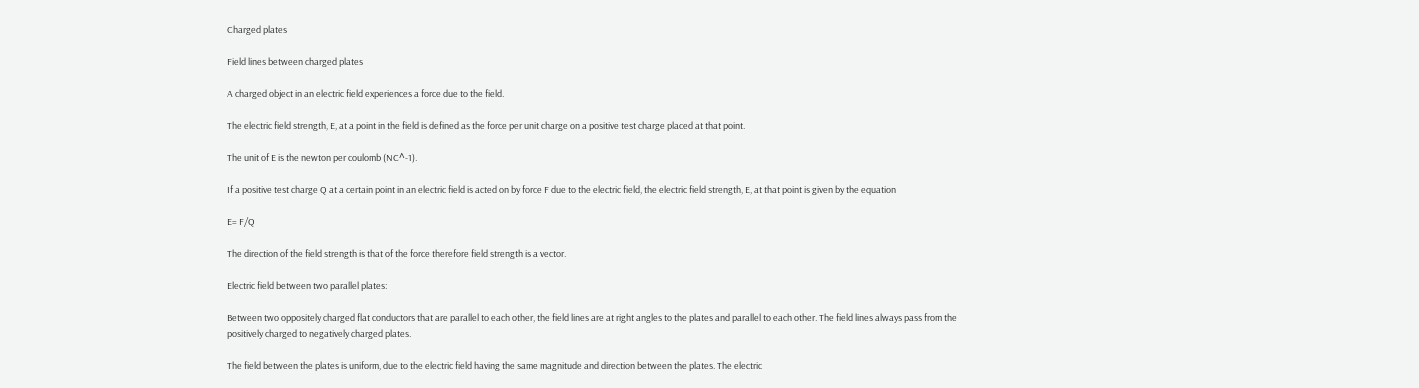Charged plates

Field lines between charged plates

A charged object in an electric field experiences a force due to the field.

The electric field strength, E, at a point in the field is defined as the force per unit charge on a positive test charge placed at that point.

The unit of E is the newton per coulomb (NC^-1).

If a positive test charge Q at a certain point in an electric field is acted on by force F due to the electric field, the electric field strength, E, at that point is given by the equation

E= F/Q

The direction of the field strength is that of the force therefore field strength is a vector.

Electric field between two parallel plates:

Between two oppositely charged flat conductors that are parallel to each other, the field lines are at right angles to the plates and parallel to each other. The field lines always pass from the positively charged to negatively charged plates.

The field between the plates is uniform, due to the electric field having the same magnitude and direction between the plates. The electric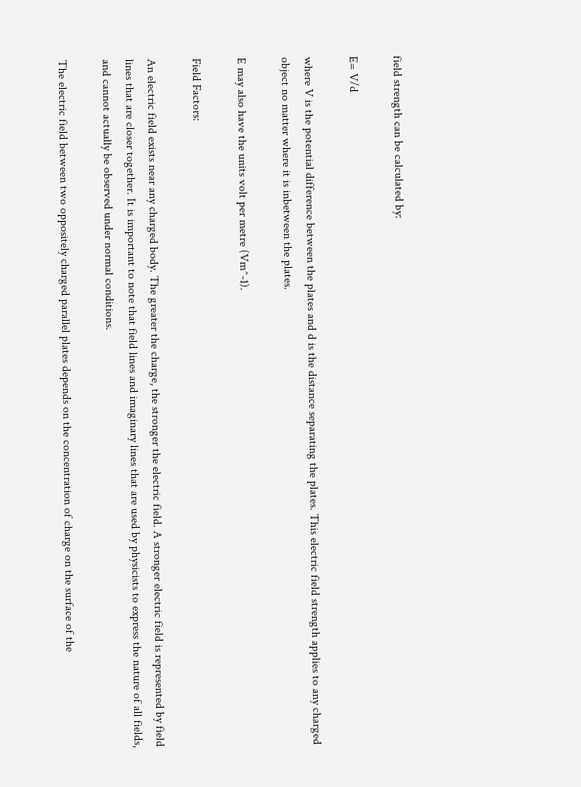field strength can be calculated by:

E= V/d

where V is the potential difference between the plates and d is the distance separating the plates. This electric field strength applies to any charged object no matter where it is inbetween the plates.

E may also have the units volt per metre (Vm^-1).

Field Factors:

An electric field exists near any charged body. The greater the charge, the stronger the electric field. A stronger electric field is represented by field lines that are closer together. It is important to note that field lines and imaginary lines that are used by physicists to express the nature of all fields, and cannot actually be observed under normal conditions.

The electric field between two oppositely charged parallel plates depends on the concentration of charge on the surface of the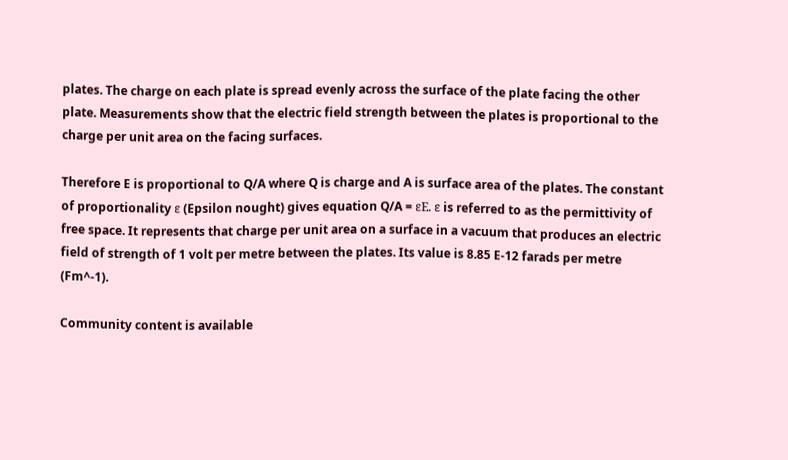plates. The charge on each plate is spread evenly across the surface of the plate facing the other plate. Measurements show that the electric field strength between the plates is proportional to the charge per unit area on the facing surfaces.

Therefore E is proportional to Q/A where Q is charge and A is surface area of the plates. The constant of proportionality ε (Epsilon nought) gives equation Q/A = εE. ε is referred to as the permittivity of free space. It represents that charge per unit area on a surface in a vacuum that produces an electric field of strength of 1 volt per metre between the plates. Its value is 8.85 E-12 farads per metre (Fm^-1).

Community content is available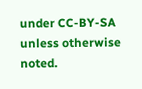under CC-BY-SA unless otherwise noted.